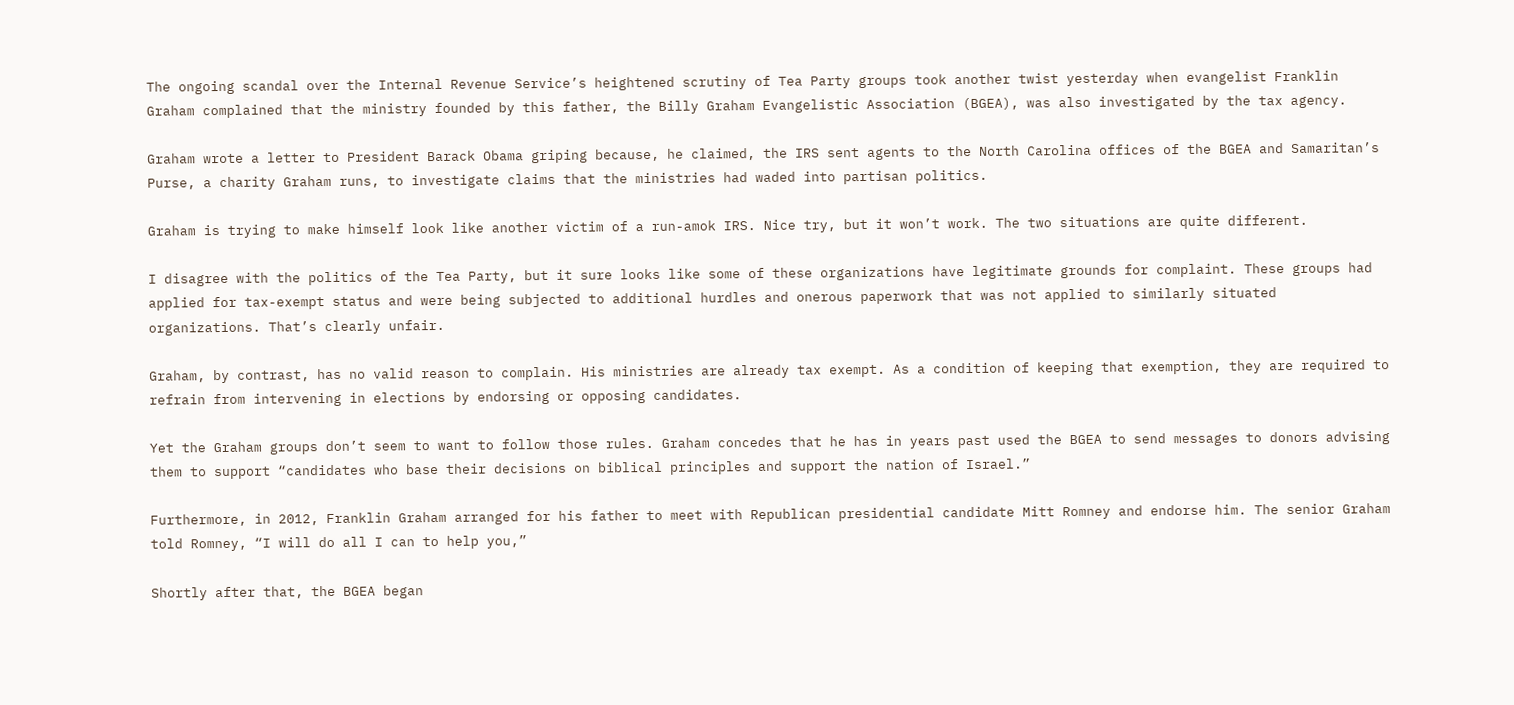The ongoing scandal over the Internal Revenue Service’s heightened scrutiny of Tea Party groups took another twist yesterday when evangelist Franklin Graham complained that the ministry founded by this father, the Billy Graham Evangelistic Association (BGEA), was also investigated by the tax agency.

Graham wrote a letter to President Barack Obama griping because, he claimed, the IRS sent agents to the North Carolina offices of the BGEA and Samaritan’s Purse, a charity Graham runs, to investigate claims that the ministries had waded into partisan politics.

Graham is trying to make himself look like another victim of a run-amok IRS. Nice try, but it won’t work. The two situations are quite different.

I disagree with the politics of the Tea Party, but it sure looks like some of these organizations have legitimate grounds for complaint. These groups had applied for tax-exempt status and were being subjected to additional hurdles and onerous paperwork that was not applied to similarly situated organizations. That’s clearly unfair.

Graham, by contrast, has no valid reason to complain. His ministries are already tax exempt. As a condition of keeping that exemption, they are required to refrain from intervening in elections by endorsing or opposing candidates.

Yet the Graham groups don’t seem to want to follow those rules. Graham concedes that he has in years past used the BGEA to send messages to donors advising them to support “candidates who base their decisions on biblical principles and support the nation of Israel.”

Furthermore, in 2012, Franklin Graham arranged for his father to meet with Republican presidential candidate Mitt Romney and endorse him. The senior Graham told Romney, “I will do all I can to help you,”

Shortly after that, the BGEA began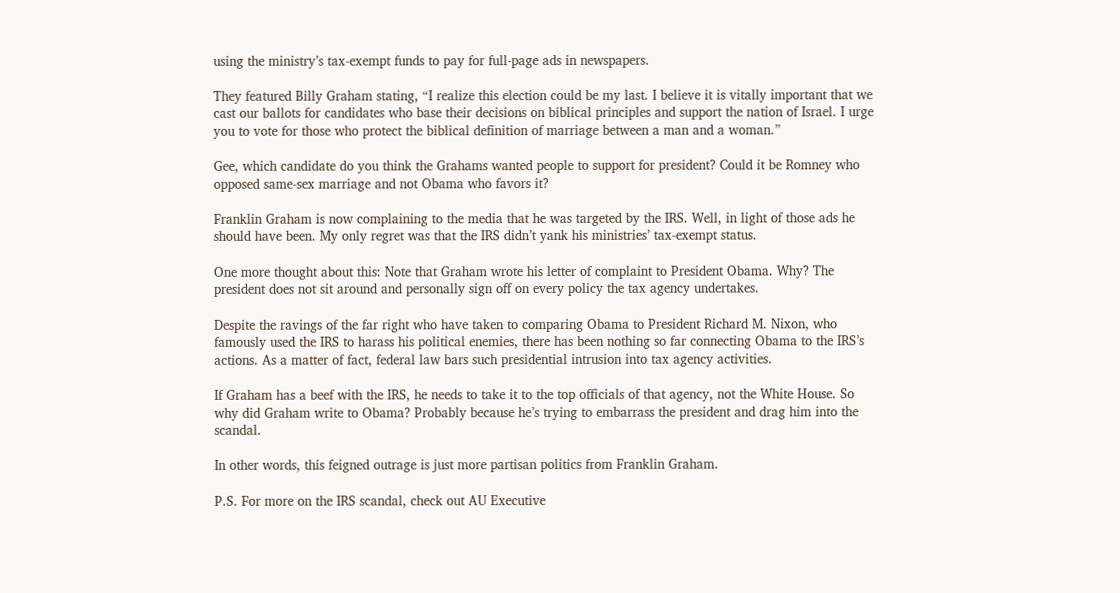using the ministry’s tax-exempt funds to pay for full-page ads in newspapers.

They featured Billy Graham stating, “I realize this election could be my last. I believe it is vitally important that we cast our ballots for candidates who base their decisions on biblical principles and support the nation of Israel. I urge you to vote for those who protect the biblical definition of marriage between a man and a woman.”

Gee, which candidate do you think the Grahams wanted people to support for president? Could it be Romney who opposed same-sex marriage and not Obama who favors it?

Franklin Graham is now complaining to the media that he was targeted by the IRS. Well, in light of those ads he should have been. My only regret was that the IRS didn’t yank his ministries’ tax-exempt status.

One more thought about this: Note that Graham wrote his letter of complaint to President Obama. Why? The president does not sit around and personally sign off on every policy the tax agency undertakes.

Despite the ravings of the far right who have taken to comparing Obama to President Richard M. Nixon, who famously used the IRS to harass his political enemies, there has been nothing so far connecting Obama to the IRS’s actions. As a matter of fact, federal law bars such presidential intrusion into tax agency activities.

If Graham has a beef with the IRS, he needs to take it to the top officials of that agency, not the White House. So why did Graham write to Obama? Probably because he’s trying to embarrass the president and drag him into the scandal.

In other words, this feigned outrage is just more partisan politics from Franklin Graham.

P.S. For more on the IRS scandal, check out AU Executive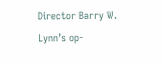Director Barry W. Lynn’s op-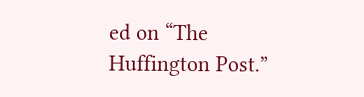ed on “The Huffington Post.”